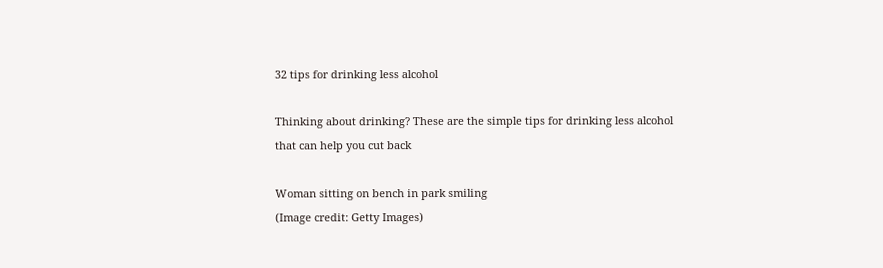32 tips for drinking less alcohol

Thinking about drinking? These are the simple tips for drinking less alcohol that can help you cut back

Woman sitting on bench in park smiling
(Image credit: Getty Images)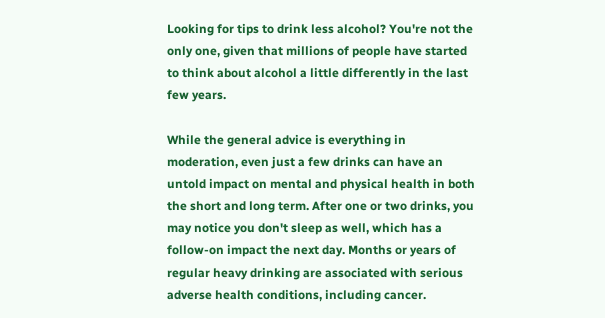Looking for tips to drink less alcohol? You're not the only one, given that millions of people have started to think about alcohol a little differently in the last few years.

While the general advice is everything in moderation, even just a few drinks can have an untold impact on mental and physical health in both the short and long term. After one or two drinks, you may notice you don't sleep as well, which has a follow-on impact the next day. Months or years of regular heavy drinking are associated with serious adverse health conditions, including cancer.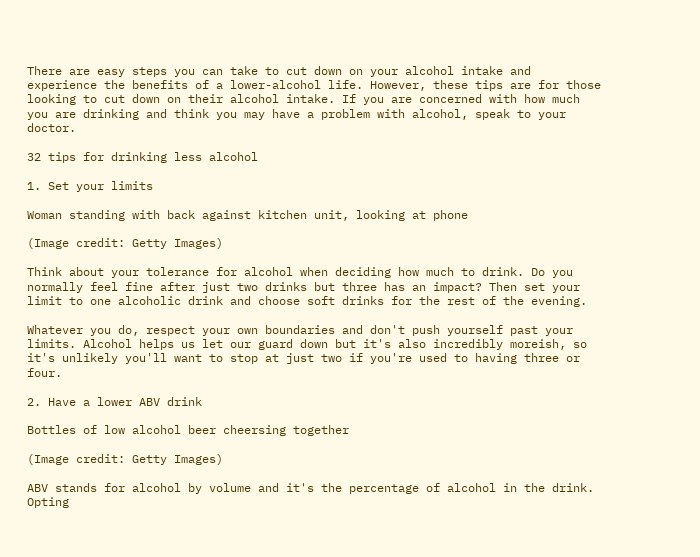There are easy steps you can take to cut down on your alcohol intake and experience the benefits of a lower-alcohol life. However, these tips are for those looking to cut down on their alcohol intake. If you are concerned with how much you are drinking and think you may have a problem with alcohol, speak to your doctor.

32 tips for drinking less alcohol

1. Set your limits

Woman standing with back against kitchen unit, looking at phone

(Image credit: Getty Images)

Think about your tolerance for alcohol when deciding how much to drink. Do you normally feel fine after just two drinks but three has an impact? Then set your limit to one alcoholic drink and choose soft drinks for the rest of the evening.

Whatever you do, respect your own boundaries and don't push yourself past your limits. Alcohol helps us let our guard down but it's also incredibly moreish, so it's unlikely you'll want to stop at just two if you're used to having three or four.

2. Have a lower ABV drink

Bottles of low alcohol beer cheersing together

(Image credit: Getty Images)

ABV stands for alcohol by volume and it's the percentage of alcohol in the drink. Opting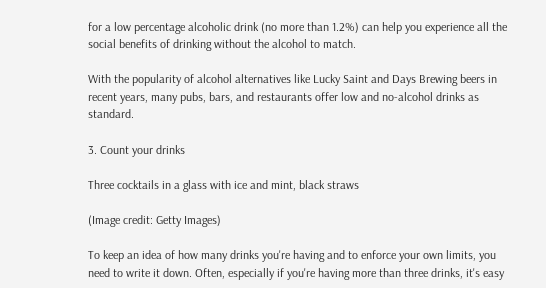for a low percentage alcoholic drink (no more than 1.2%) can help you experience all the social benefits of drinking without the alcohol to match.

With the popularity of alcohol alternatives like Lucky Saint and Days Brewing beers in recent years, many pubs, bars, and restaurants offer low and no-alcohol drinks as standard.

3. Count your drinks

Three cocktails in a glass with ice and mint, black straws

(Image credit: Getty Images)

To keep an idea of how many drinks you're having and to enforce your own limits, you need to write it down. Often, especially if you're having more than three drinks, it's easy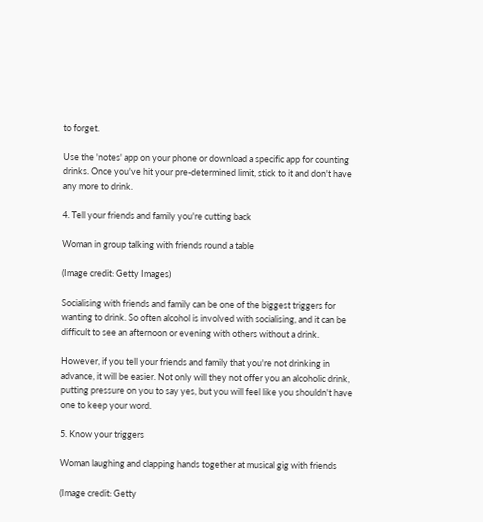to forget.

Use the 'notes' app on your phone or download a specific app for counting drinks. Once you've hit your pre-determined limit, stick to it and don't have any more to drink.

4. Tell your friends and family you're cutting back

Woman in group talking with friends round a table

(Image credit: Getty Images)

Socialising with friends and family can be one of the biggest triggers for wanting to drink. So often alcohol is involved with socialising, and it can be difficult to see an afternoon or evening with others without a drink.

However, if you tell your friends and family that you're not drinking in advance, it will be easier. Not only will they not offer you an alcoholic drink, putting pressure on you to say yes, but you will feel like you shouldn't have one to keep your word.

5. Know your triggers

Woman laughing and clapping hands together at musical gig with friends

(Image credit: Getty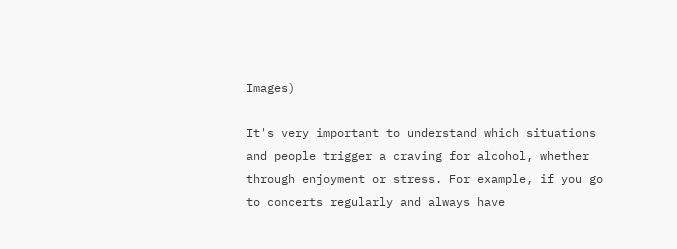Images)

It's very important to understand which situations and people trigger a craving for alcohol, whether through enjoyment or stress. For example, if you go to concerts regularly and always have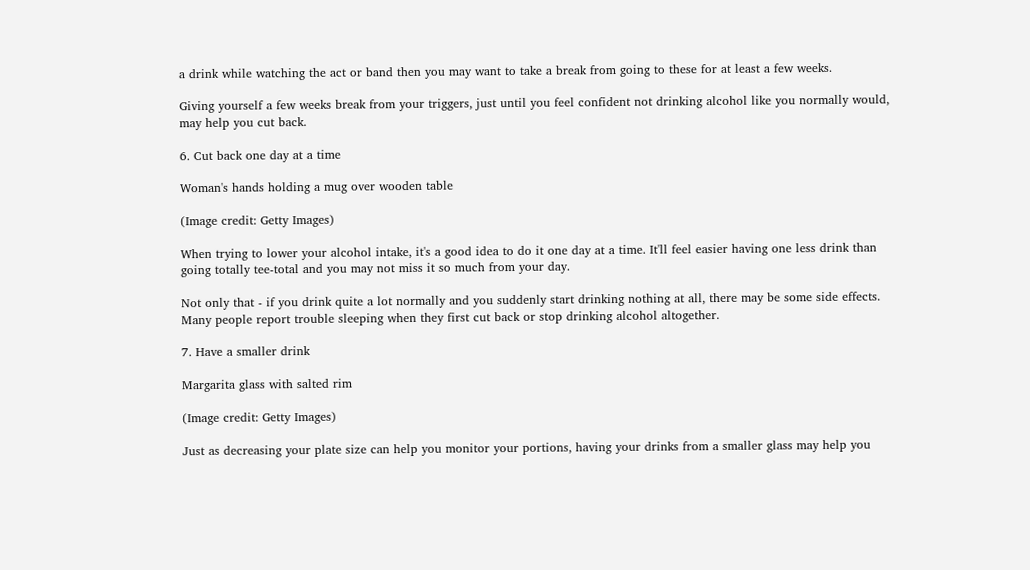a drink while watching the act or band then you may want to take a break from going to these for at least a few weeks.

Giving yourself a few weeks break from your triggers, just until you feel confident not drinking alcohol like you normally would, may help you cut back.

6. Cut back one day at a time

Woman's hands holding a mug over wooden table

(Image credit: Getty Images)

When trying to lower your alcohol intake, it's a good idea to do it one day at a time. It'll feel easier having one less drink than going totally tee-total and you may not miss it so much from your day.

Not only that - if you drink quite a lot normally and you suddenly start drinking nothing at all, there may be some side effects. Many people report trouble sleeping when they first cut back or stop drinking alcohol altogether.

7. Have a smaller drink

Margarita glass with salted rim

(Image credit: Getty Images)

Just as decreasing your plate size can help you monitor your portions, having your drinks from a smaller glass may help you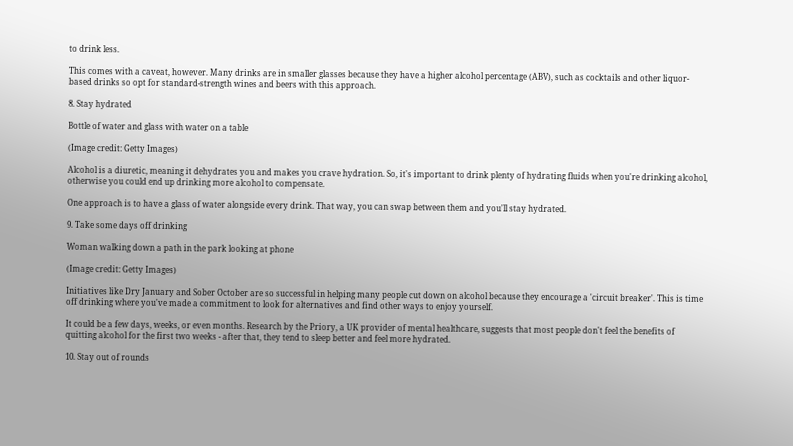to drink less.

This comes with a caveat, however. Many drinks are in smaller glasses because they have a higher alcohol percentage (ABV), such as cocktails and other liquor-based drinks so opt for standard-strength wines and beers with this approach.

8. Stay hydrated

Bottle of water and glass with water on a table

(Image credit: Getty Images)

Alcohol is a diuretic, meaning it dehydrates you and makes you crave hydration. So, it's important to drink plenty of hydrating fluids when you're drinking alcohol, otherwise you could end up drinking more alcohol to compensate.

One approach is to have a glass of water alongside every drink. That way, you can swap between them and you'll stay hydrated.

9. Take some days off drinking

Woman walking down a path in the park looking at phone

(Image credit: Getty Images)

Initiatives like Dry January and Sober October are so successful in helping many people cut down on alcohol because they encourage a 'circuit breaker'. This is time off drinking where you've made a commitment to look for alternatives and find other ways to enjoy yourself.

It could be a few days, weeks, or even months. Research by the Priory, a UK provider of mental healthcare, suggests that most people don't feel the benefits of quitting alcohol for the first two weeks - after that, they tend to sleep better and feel more hydrated.

10. Stay out of rounds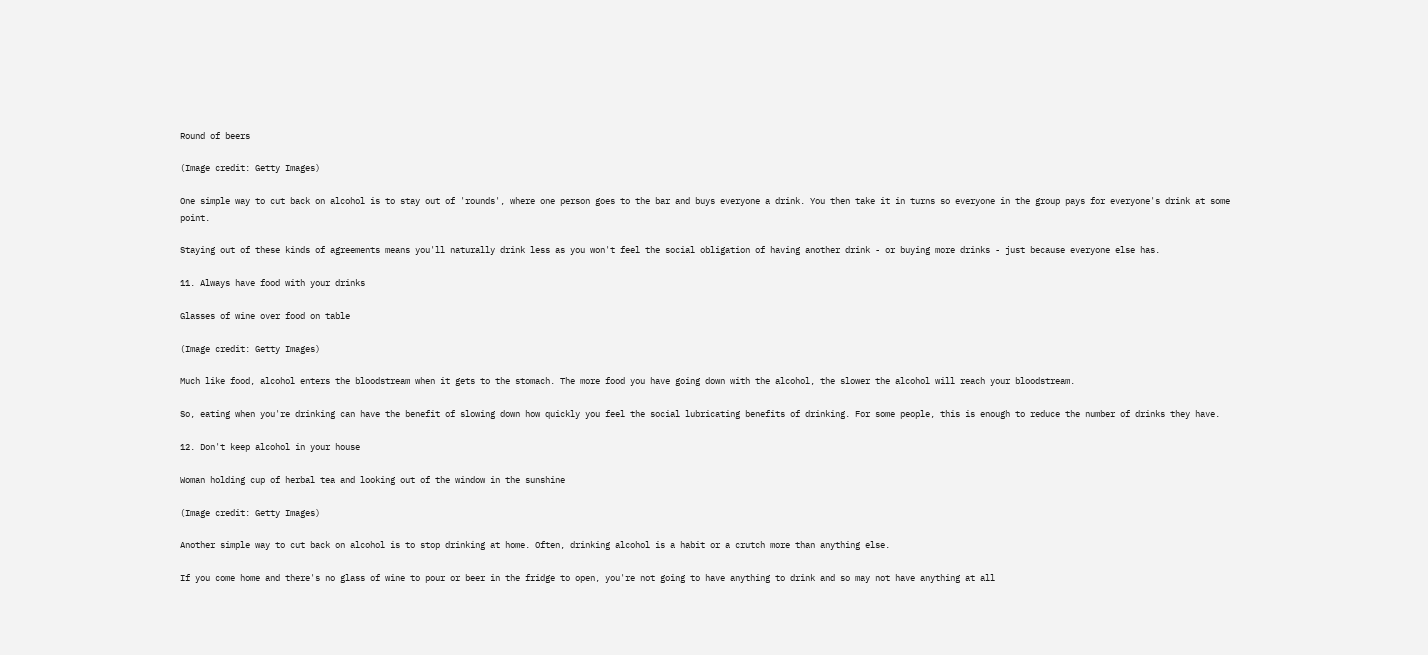Round of beers

(Image credit: Getty Images)

One simple way to cut back on alcohol is to stay out of 'rounds', where one person goes to the bar and buys everyone a drink. You then take it in turns so everyone in the group pays for everyone's drink at some point.

Staying out of these kinds of agreements means you'll naturally drink less as you won't feel the social obligation of having another drink - or buying more drinks - just because everyone else has.

11. Always have food with your drinks

Glasses of wine over food on table

(Image credit: Getty Images)

Much like food, alcohol enters the bloodstream when it gets to the stomach. The more food you have going down with the alcohol, the slower the alcohol will reach your bloodstream.

So, eating when you're drinking can have the benefit of slowing down how quickly you feel the social lubricating benefits of drinking. For some people, this is enough to reduce the number of drinks they have.

12. Don't keep alcohol in your house

Woman holding cup of herbal tea and looking out of the window in the sunshine

(Image credit: Getty Images)

Another simple way to cut back on alcohol is to stop drinking at home. Often, drinking alcohol is a habit or a crutch more than anything else.

If you come home and there's no glass of wine to pour or beer in the fridge to open, you're not going to have anything to drink and so may not have anything at all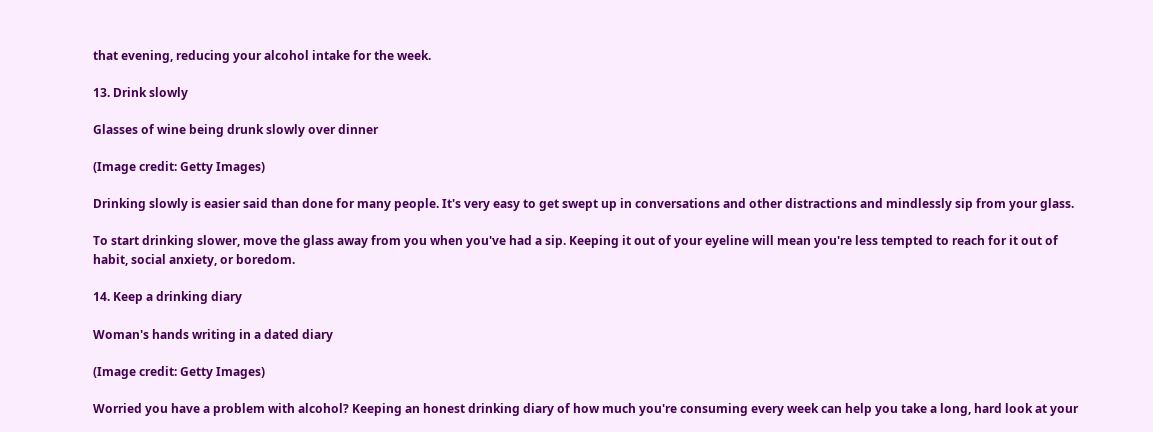that evening, reducing your alcohol intake for the week.

13. Drink slowly

Glasses of wine being drunk slowly over dinner

(Image credit: Getty Images)

Drinking slowly is easier said than done for many people. It's very easy to get swept up in conversations and other distractions and mindlessly sip from your glass.

To start drinking slower, move the glass away from you when you've had a sip. Keeping it out of your eyeline will mean you're less tempted to reach for it out of habit, social anxiety, or boredom.

14. Keep a drinking diary

Woman's hands writing in a dated diary

(Image credit: Getty Images)

Worried you have a problem with alcohol? Keeping an honest drinking diary of how much you're consuming every week can help you take a long, hard look at your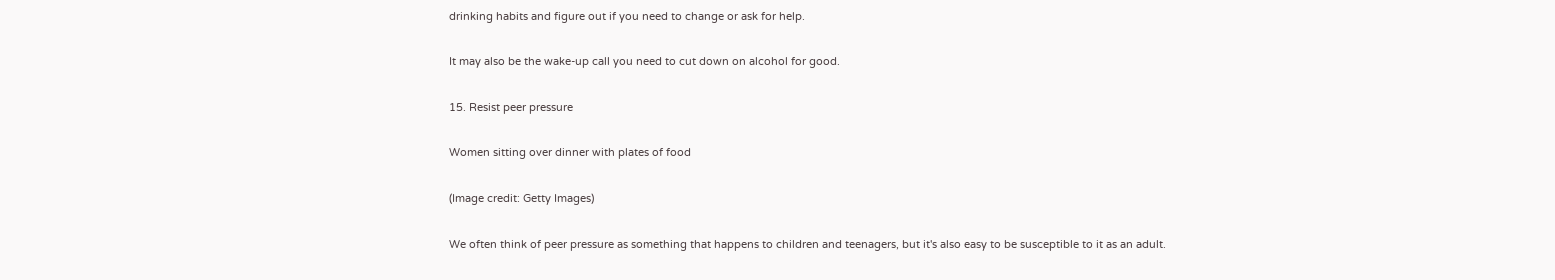drinking habits and figure out if you need to change or ask for help.

It may also be the wake-up call you need to cut down on alcohol for good.

15. Resist peer pressure

Women sitting over dinner with plates of food

(Image credit: Getty Images)

We often think of peer pressure as something that happens to children and teenagers, but it's also easy to be susceptible to it as an adult.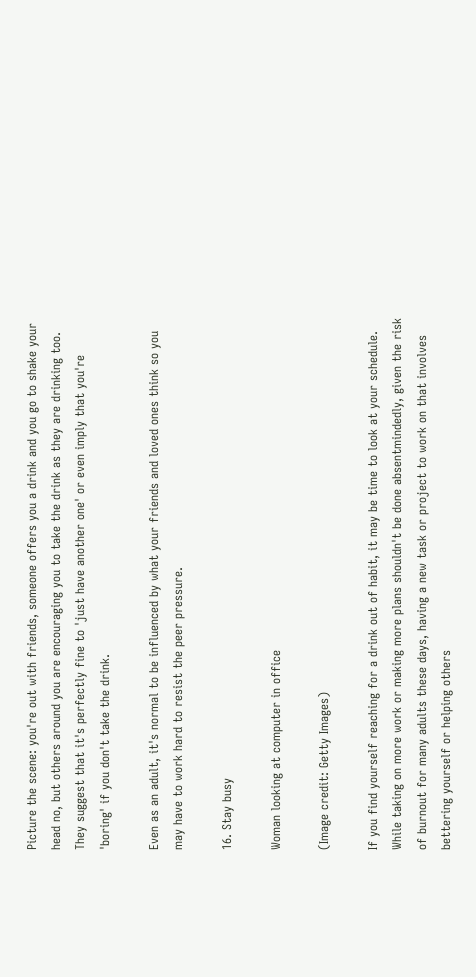Picture the scene: you're out with friends, someone offers you a drink and you go to shake your head no, but others around you are encouraging you to take the drink as they are drinking too. They suggest that it's perfectly fine to 'just have another one' or even imply that you're 'boring' if you don't take the drink.

Even as an adult, it's normal to be influenced by what your friends and loved ones think so you may have to work hard to resist the peer pressure.

16. Stay busy

Woman looking at computer in office

(Image credit: Getty Images)

If you find yourself reaching for a drink out of habit, it may be time to look at your schedule. While taking on more work or making more plans shouldn't be done absentmindedly, given the risk of burnout for many adults these days, having a new task or project to work on that involves bettering yourself or helping others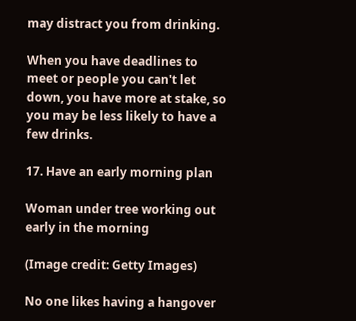may distract you from drinking.

When you have deadlines to meet or people you can't let down, you have more at stake, so you may be less likely to have a few drinks.

17. Have an early morning plan

Woman under tree working out early in the morning

(Image credit: Getty Images)

No one likes having a hangover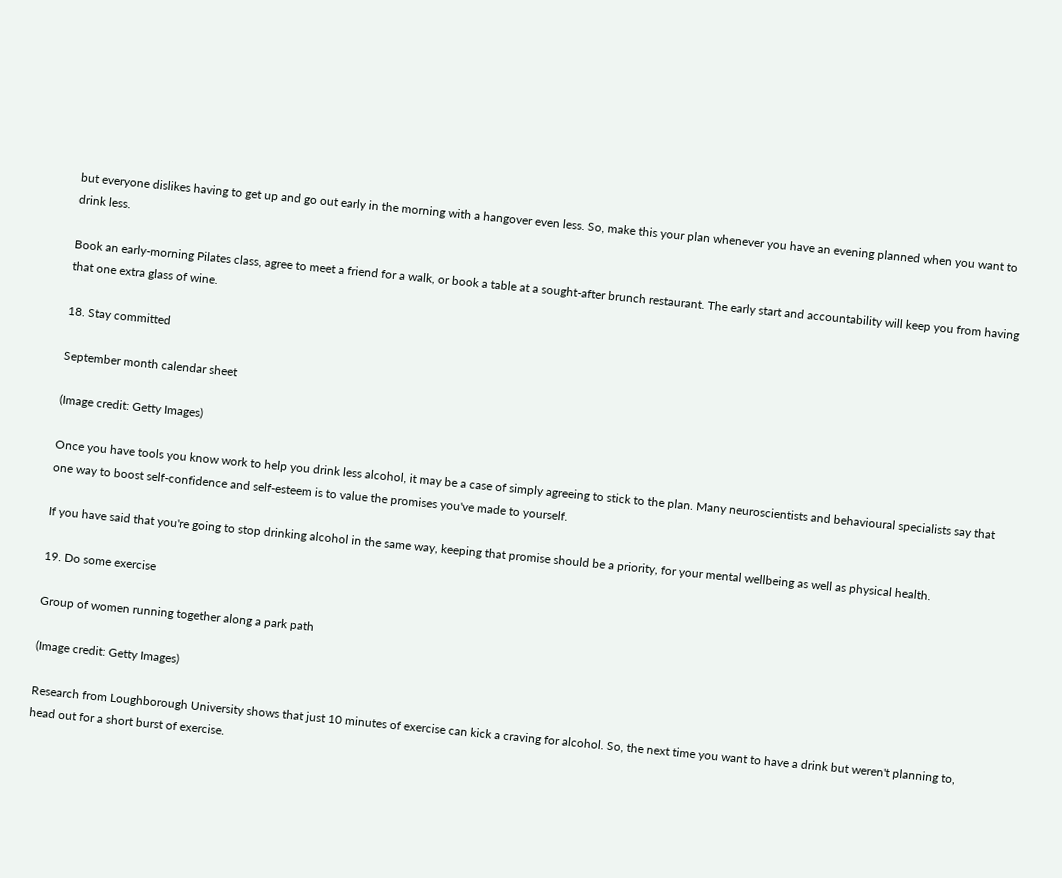but everyone dislikes having to get up and go out early in the morning with a hangover even less. So, make this your plan whenever you have an evening planned when you want to drink less.

Book an early-morning Pilates class, agree to meet a friend for a walk, or book a table at a sought-after brunch restaurant. The early start and accountability will keep you from having that one extra glass of wine.

18. Stay committed

September month calendar sheet

(Image credit: Getty Images)

Once you have tools you know work to help you drink less alcohol, it may be a case of simply agreeing to stick to the plan. Many neuroscientists and behavioural specialists say that one way to boost self-confidence and self-esteem is to value the promises you've made to yourself.

If you have said that you're going to stop drinking alcohol in the same way, keeping that promise should be a priority, for your mental wellbeing as well as physical health.

19. Do some exercise

Group of women running together along a park path

(Image credit: Getty Images)

Research from Loughborough University shows that just 10 minutes of exercise can kick a craving for alcohol. So, the next time you want to have a drink but weren't planning to, head out for a short burst of exercise.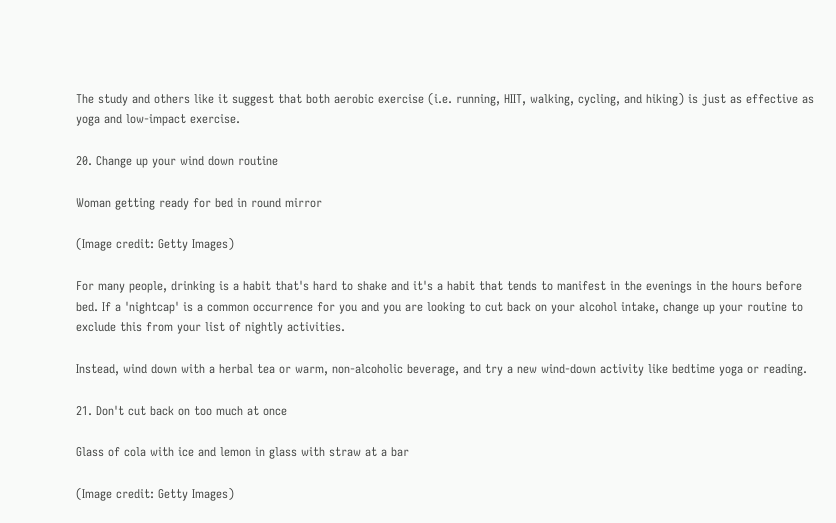The study and others like it suggest that both aerobic exercise (i.e. running, HIIT, walking, cycling, and hiking) is just as effective as yoga and low-impact exercise.

20. Change up your wind down routine

Woman getting ready for bed in round mirror

(Image credit: Getty Images)

For many people, drinking is a habit that's hard to shake and it's a habit that tends to manifest in the evenings in the hours before bed. If a 'nightcap' is a common occurrence for you and you are looking to cut back on your alcohol intake, change up your routine to exclude this from your list of nightly activities.

Instead, wind down with a herbal tea or warm, non-alcoholic beverage, and try a new wind-down activity like bedtime yoga or reading.

21. Don't cut back on too much at once

Glass of cola with ice and lemon in glass with straw at a bar

(Image credit: Getty Images)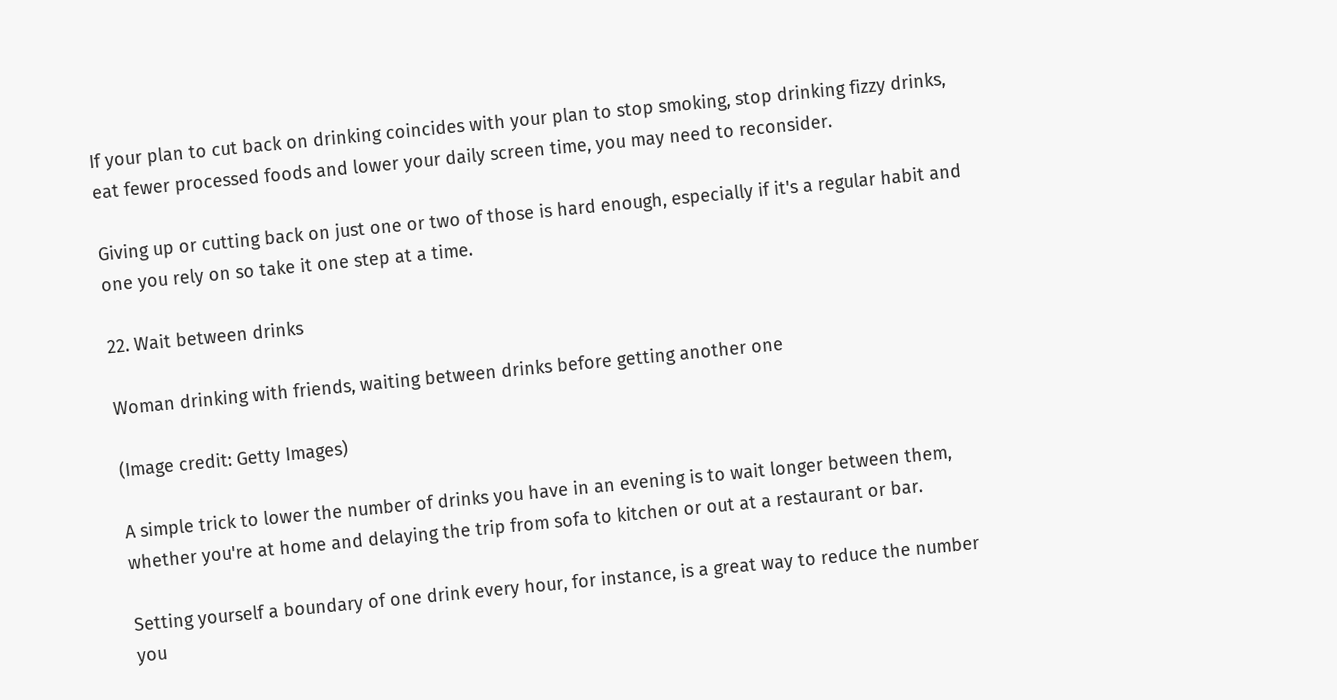If your plan to cut back on drinking coincides with your plan to stop smoking, stop drinking fizzy drinks, eat fewer processed foods and lower your daily screen time, you may need to reconsider.

Giving up or cutting back on just one or two of those is hard enough, especially if it's a regular habit and one you rely on so take it one step at a time.

22. Wait between drinks

Woman drinking with friends, waiting between drinks before getting another one

(Image credit: Getty Images)

A simple trick to lower the number of drinks you have in an evening is to wait longer between them, whether you're at home and delaying the trip from sofa to kitchen or out at a restaurant or bar.

Setting yourself a boundary of one drink every hour, for instance, is a great way to reduce the number you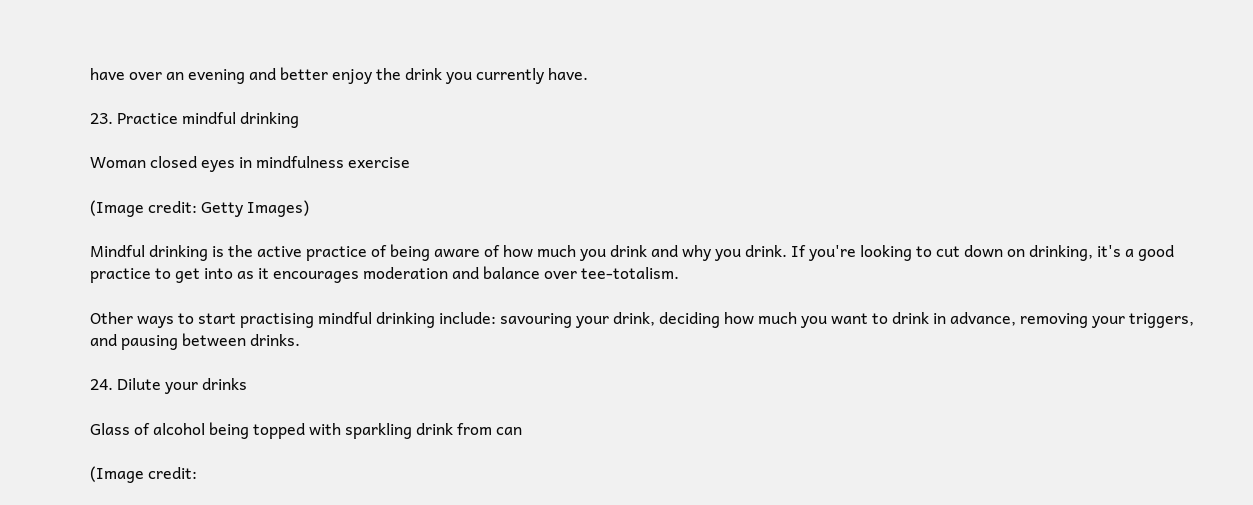have over an evening and better enjoy the drink you currently have.

23. Practice mindful drinking

Woman closed eyes in mindfulness exercise

(Image credit: Getty Images)

Mindful drinking is the active practice of being aware of how much you drink and why you drink. If you're looking to cut down on drinking, it's a good practice to get into as it encourages moderation and balance over tee-totalism.

Other ways to start practising mindful drinking include: savouring your drink, deciding how much you want to drink in advance, removing your triggers, and pausing between drinks.

24. Dilute your drinks

Glass of alcohol being topped with sparkling drink from can

(Image credit: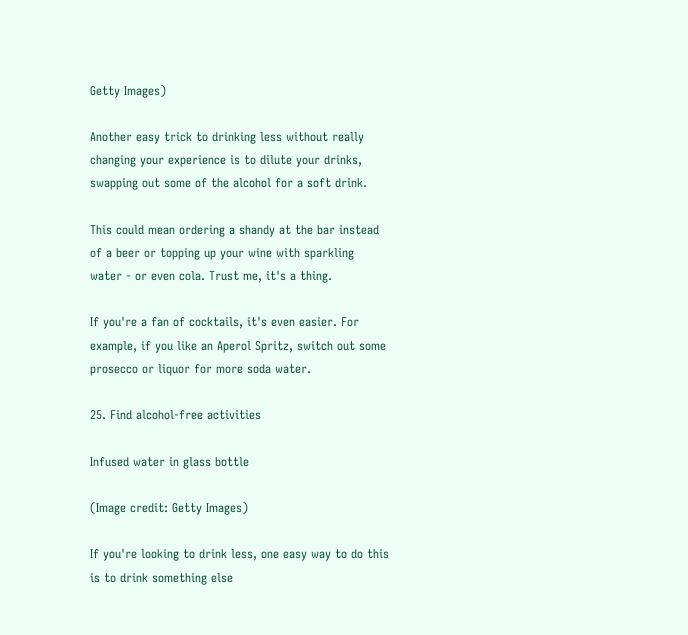Getty Images)

Another easy trick to drinking less without really changing your experience is to dilute your drinks, swapping out some of the alcohol for a soft drink.

This could mean ordering a shandy at the bar instead of a beer or topping up your wine with sparkling water - or even cola. Trust me, it's a thing.

If you're a fan of cocktails, it's even easier. For example, if you like an Aperol Spritz, switch out some prosecco or liquor for more soda water.

25. Find alcohol-free activities

Infused water in glass bottle

(Image credit: Getty Images)

If you're looking to drink less, one easy way to do this is to drink something else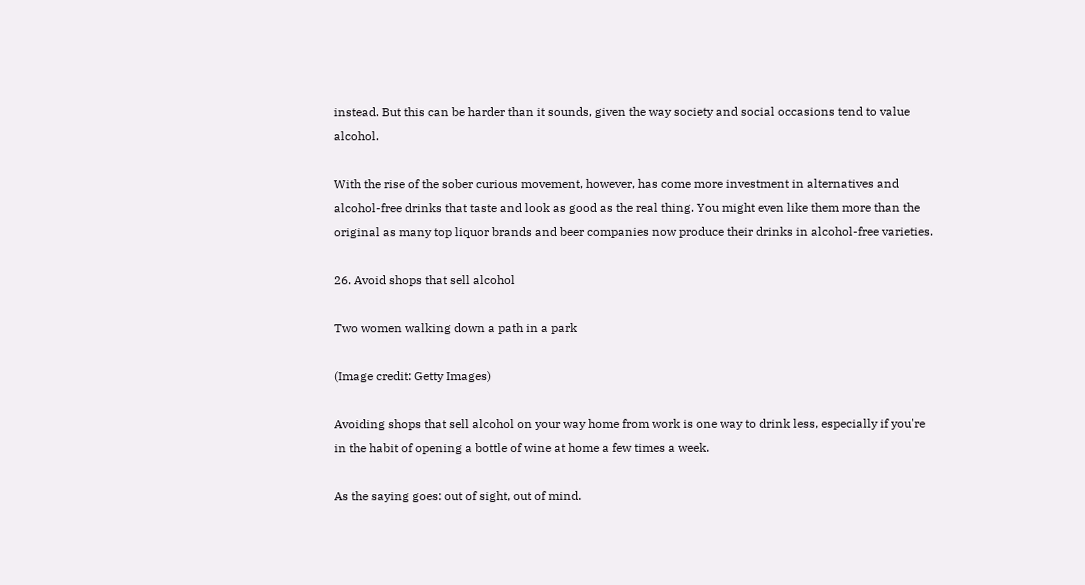instead. But this can be harder than it sounds, given the way society and social occasions tend to value alcohol.

With the rise of the sober curious movement, however, has come more investment in alternatives and alcohol-free drinks that taste and look as good as the real thing. You might even like them more than the original as many top liquor brands and beer companies now produce their drinks in alcohol-free varieties.

26. Avoid shops that sell alcohol

Two women walking down a path in a park

(Image credit: Getty Images)

Avoiding shops that sell alcohol on your way home from work is one way to drink less, especially if you're in the habit of opening a bottle of wine at home a few times a week.

As the saying goes: out of sight, out of mind.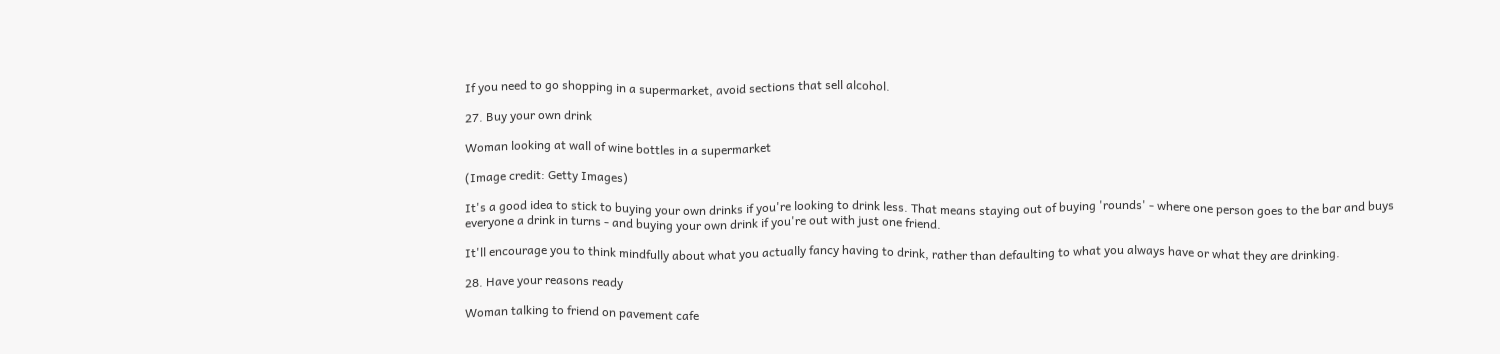If you need to go shopping in a supermarket, avoid sections that sell alcohol.

27. Buy your own drink

Woman looking at wall of wine bottles in a supermarket

(Image credit: Getty Images)

It's a good idea to stick to buying your own drinks if you're looking to drink less. That means staying out of buying 'rounds' - where one person goes to the bar and buys everyone a drink in turns - and buying your own drink if you're out with just one friend.

It'll encourage you to think mindfully about what you actually fancy having to drink, rather than defaulting to what you always have or what they are drinking.

28. Have your reasons ready

Woman talking to friend on pavement cafe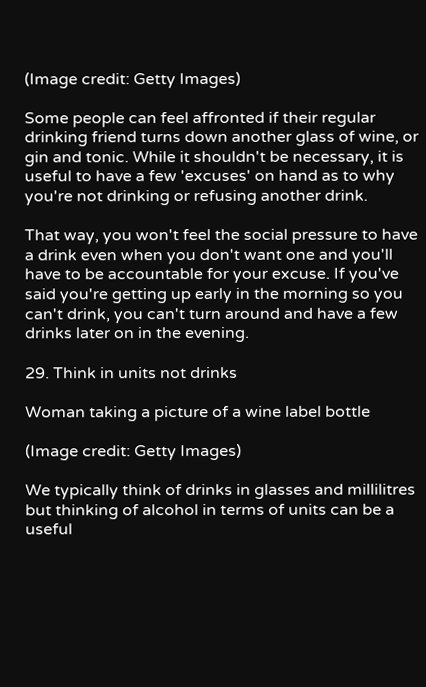(Image credit: Getty Images)

Some people can feel affronted if their regular drinking friend turns down another glass of wine, or gin and tonic. While it shouldn't be necessary, it is useful to have a few 'excuses' on hand as to why you're not drinking or refusing another drink.

That way, you won't feel the social pressure to have a drink even when you don't want one and you'll have to be accountable for your excuse. If you've said you're getting up early in the morning so you can't drink, you can't turn around and have a few drinks later on in the evening.

29. Think in units not drinks

Woman taking a picture of a wine label bottle

(Image credit: Getty Images)

We typically think of drinks in glasses and millilitres but thinking of alcohol in terms of units can be a useful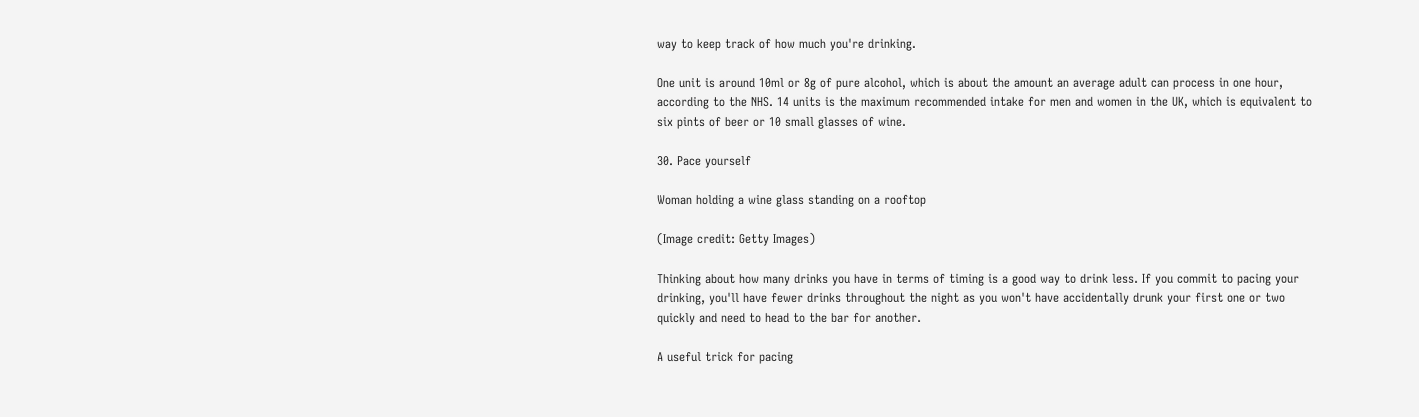way to keep track of how much you're drinking.

One unit is around 10ml or 8g of pure alcohol, which is about the amount an average adult can process in one hour, according to the NHS. 14 units is the maximum recommended intake for men and women in the UK, which is equivalent to six pints of beer or 10 small glasses of wine.

30. Pace yourself

Woman holding a wine glass standing on a rooftop

(Image credit: Getty Images)

Thinking about how many drinks you have in terms of timing is a good way to drink less. If you commit to pacing your drinking, you'll have fewer drinks throughout the night as you won't have accidentally drunk your first one or two quickly and need to head to the bar for another.

A useful trick for pacing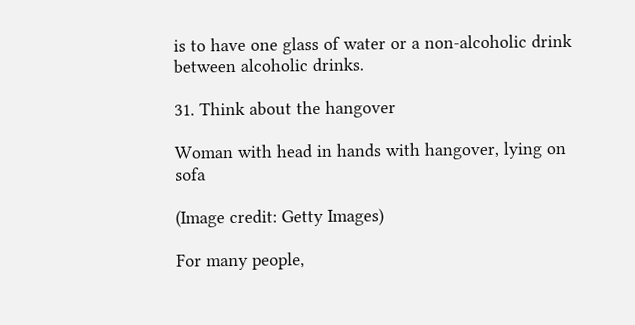is to have one glass of water or a non-alcoholic drink between alcoholic drinks.

31. Think about the hangover

Woman with head in hands with hangover, lying on sofa

(Image credit: Getty Images)

For many people,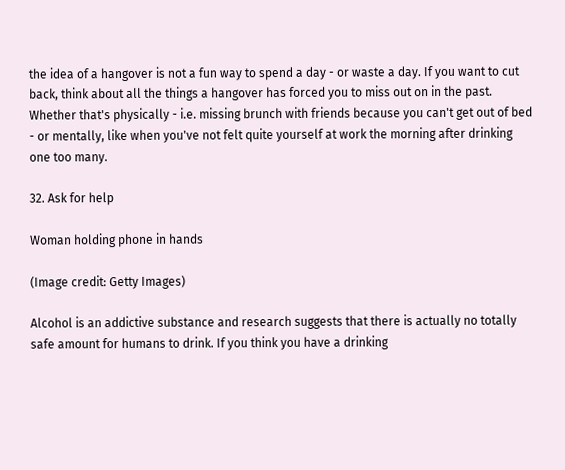the idea of a hangover is not a fun way to spend a day - or waste a day. If you want to cut back, think about all the things a hangover has forced you to miss out on in the past. Whether that's physically - i.e. missing brunch with friends because you can't get out of bed - or mentally, like when you've not felt quite yourself at work the morning after drinking one too many.

32. Ask for help

Woman holding phone in hands

(Image credit: Getty Images)

Alcohol is an addictive substance and research suggests that there is actually no totally safe amount for humans to drink. If you think you have a drinking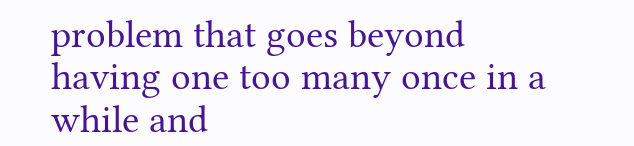problem that goes beyond having one too many once in a while and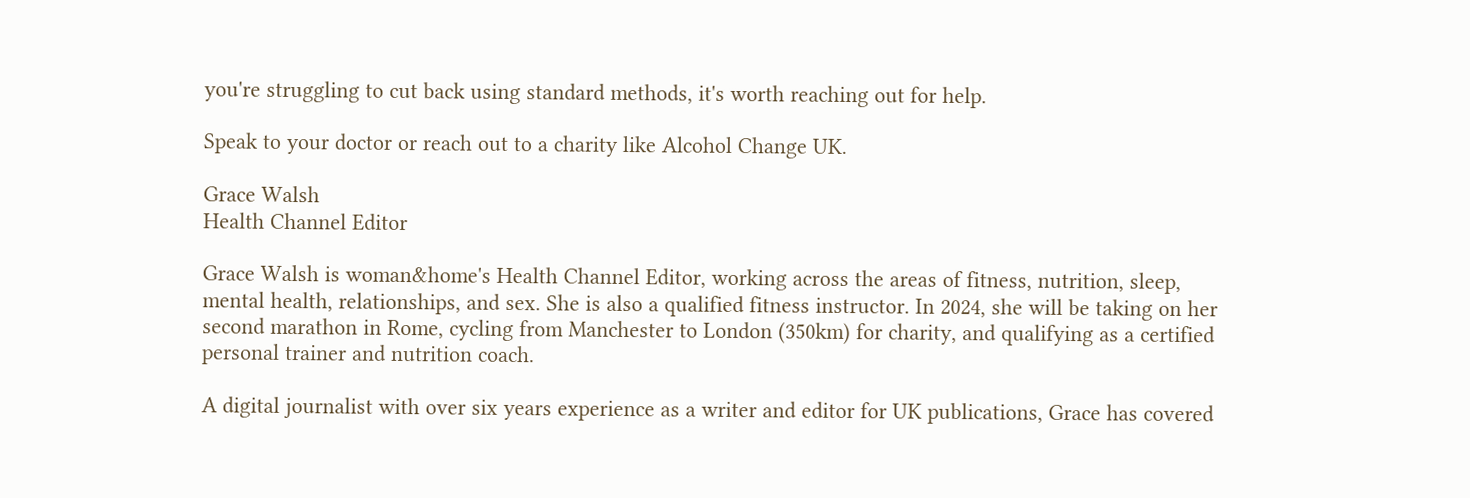you're struggling to cut back using standard methods, it's worth reaching out for help.

Speak to your doctor or reach out to a charity like Alcohol Change UK.

Grace Walsh
Health Channel Editor

Grace Walsh is woman&home's Health Channel Editor, working across the areas of fitness, nutrition, sleep, mental health, relationships, and sex. She is also a qualified fitness instructor. In 2024, she will be taking on her second marathon in Rome, cycling from Manchester to London (350km) for charity, and qualifying as a certified personal trainer and nutrition coach.

A digital journalist with over six years experience as a writer and editor for UK publications, Grace has covered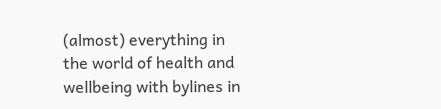(almost) everything in the world of health and wellbeing with bylines in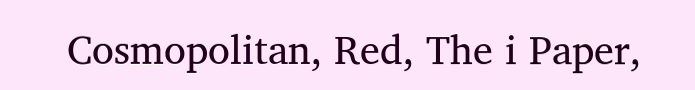Cosmopolitan, Red, The i Paper,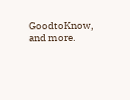GoodtoKnow, and more.